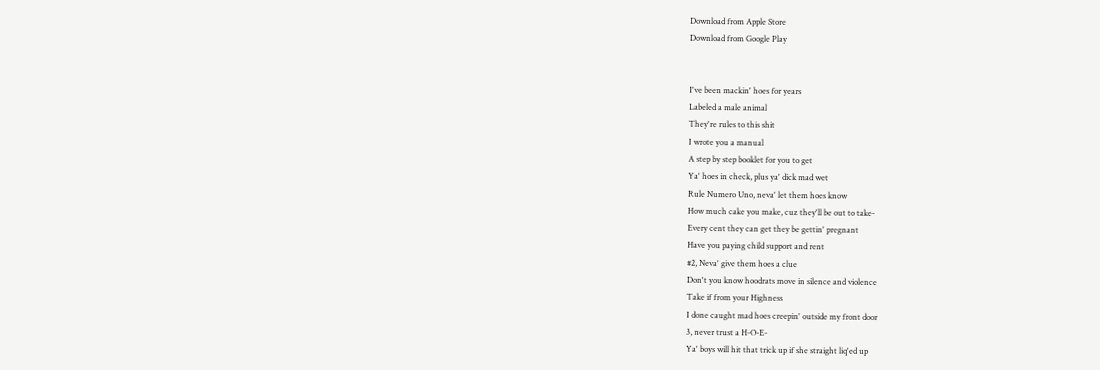Download from Apple Store
Download from Google Play


I've been mackin' hoes for years
Labeled a male animal
They're rules to this shit
I wrote you a manual
A step by step booklet for you to get
Ya' hoes in check, plus ya' dick mad wet
Rule Numero Uno, neva' let them hoes know
How much cake you make, cuz they'll be out to take-
Every cent they can get they be gettin' pregnant
Have you paying child support and rent
#2, Neva' give them hoes a clue
Don't you know hoodrats move in silence and violence
Take if from your Highness
I done caught mad hoes creepin' outside my front door
3, never trust a H-O-E-
Ya' boys will hit that trick up if she straight liq'ed up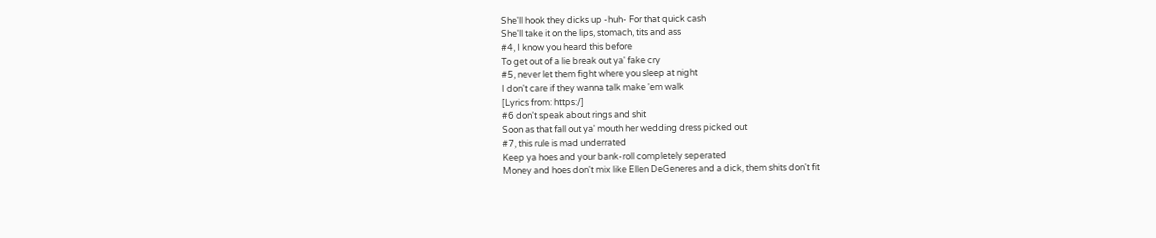She'll hook they dicks up -huh- For that quick cash
She'll take it on the lips, stomach, tits and ass
#4, I know you heard this before
To get out of a lie break out ya' fake cry
#5, never let them fight where you sleep at night
I don't care if they wanna talk make 'em walk
[Lyrics from: https:/]
#6 don't speak about rings and shit
Soon as that fall out ya' mouth her wedding dress picked out
#7, this rule is mad underrated
Keep ya hoes and your bank-roll completely seperated
Money and hoes don't mix like Ellen DeGeneres and a dick, them shits don't fit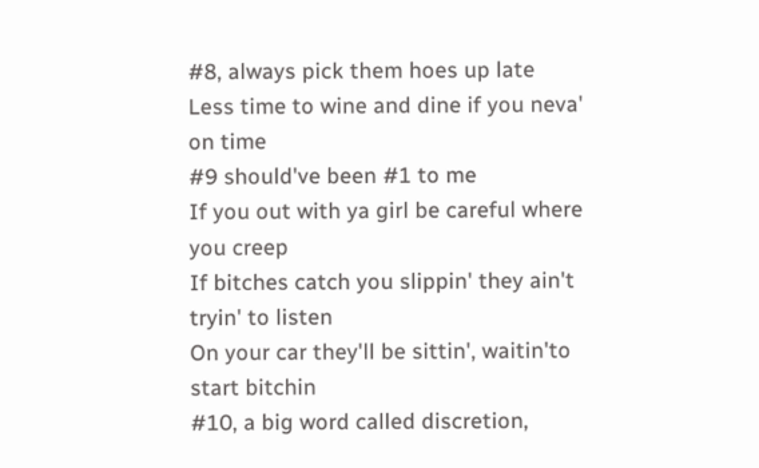#8, always pick them hoes up late
Less time to wine and dine if you neva' on time
#9 should've been #1 to me
If you out with ya girl be careful where you creep
If bitches catch you slippin' they ain't tryin' to listen
On your car they'll be sittin', waitin'to start bitchin
#10, a big word called discretion,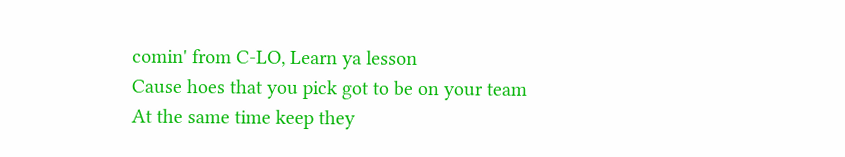comin' from C-LO, Learn ya lesson
Cause hoes that you pick got to be on your team
At the same time keep they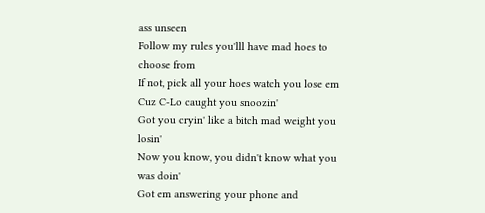ass unseen
Follow my rules you'lll have mad hoes to choose from
If not, pick all your hoes watch you lose em
Cuz C-Lo caught you snoozin'
Got you cryin' like a bitch mad weight you losin'
Now you know, you didn't know what you was doin'
Got em answering your phone and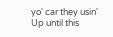yo' car they usin'
Up until this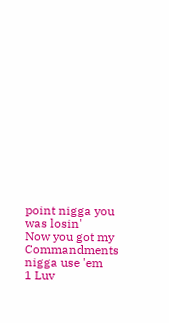point nigga you was losin'
Now you got my Commandments nigga use 'em
1 Luv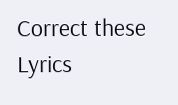Correct these Lyrics